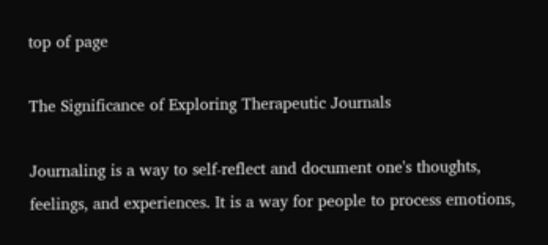top of page

The Significance of Exploring Therapeutic Journals

Journaling is a way to self-reflect and document one's thoughts, feelings, and experiences. It is a way for people to process emotions,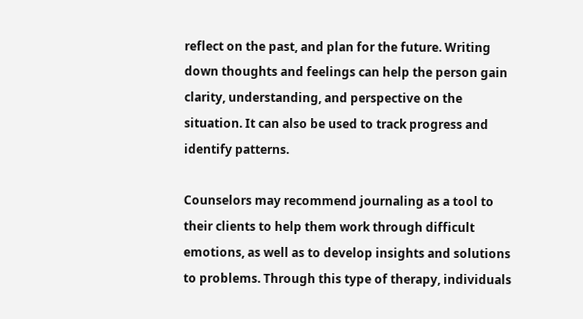reflect on the past, and plan for the future. Writing down thoughts and feelings can help the person gain clarity, understanding, and perspective on the situation. It can also be used to track progress and identify patterns.

Counselors may recommend journaling as a tool to their clients to help them work through difficult emotions, as well as to develop insights and solutions to problems. Through this type of therapy, individuals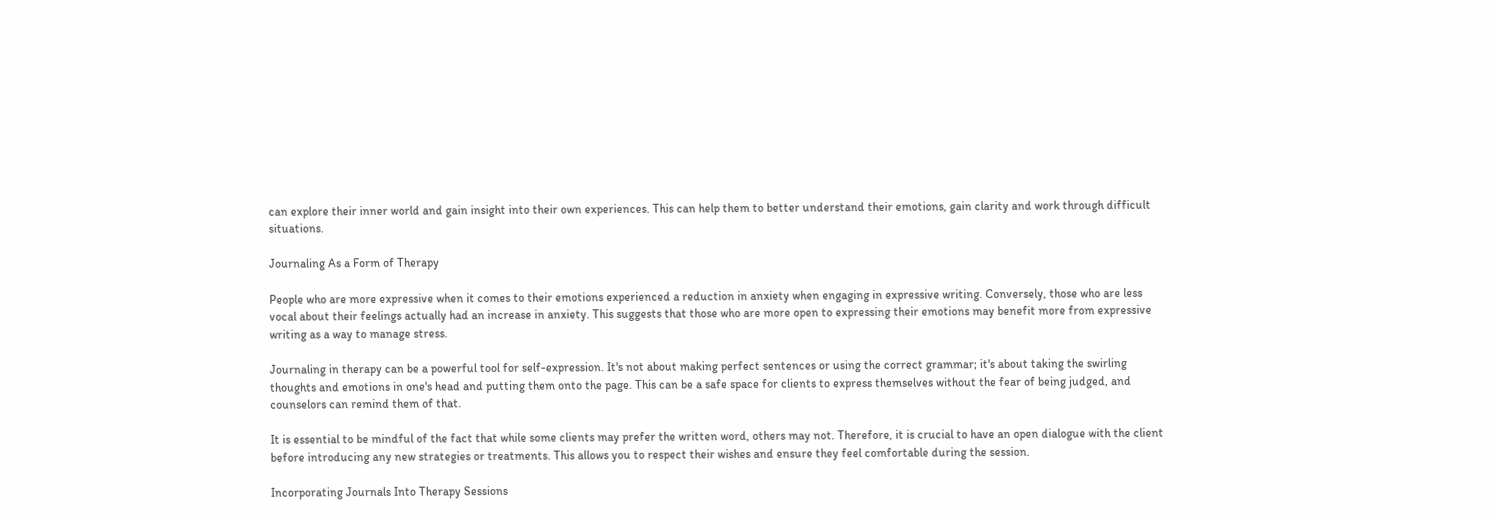can explore their inner world and gain insight into their own experiences. This can help them to better understand their emotions, gain clarity and work through difficult situations.

Journaling As a Form of Therapy

People who are more expressive when it comes to their emotions experienced a reduction in anxiety when engaging in expressive writing. Conversely, those who are less vocal about their feelings actually had an increase in anxiety. This suggests that those who are more open to expressing their emotions may benefit more from expressive writing as a way to manage stress.

Journaling in therapy can be a powerful tool for self-expression. It's not about making perfect sentences or using the correct grammar; it's about taking the swirling thoughts and emotions in one's head and putting them onto the page. This can be a safe space for clients to express themselves without the fear of being judged, and counselors can remind them of that.

It is essential to be mindful of the fact that while some clients may prefer the written word, others may not. Therefore, it is crucial to have an open dialogue with the client before introducing any new strategies or treatments. This allows you to respect their wishes and ensure they feel comfortable during the session.

Incorporating Journals Into Therapy Sessions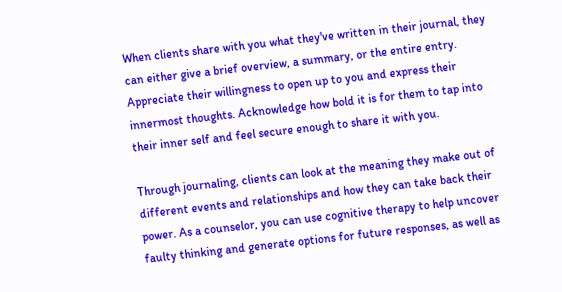When clients share with you what they've written in their journal, they can either give a brief overview, a summary, or the entire entry. Appreciate their willingness to open up to you and express their innermost thoughts. Acknowledge how bold it is for them to tap into their inner self and feel secure enough to share it with you.

Through journaling, clients can look at the meaning they make out of different events and relationships and how they can take back their power. As a counselor, you can use cognitive therapy to help uncover faulty thinking and generate options for future responses, as well as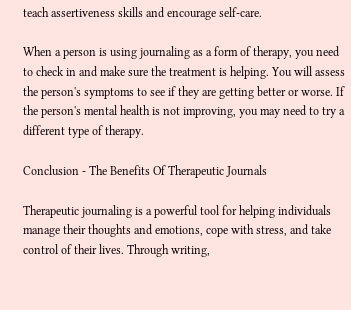teach assertiveness skills and encourage self-care.

When a person is using journaling as a form of therapy, you need to check in and make sure the treatment is helping. You will assess the person's symptoms to see if they are getting better or worse. If the person's mental health is not improving, you may need to try a different type of therapy.

Conclusion - The Benefits Of Therapeutic Journals

Therapeutic journaling is a powerful tool for helping individuals manage their thoughts and emotions, cope with stress, and take control of their lives. Through writing,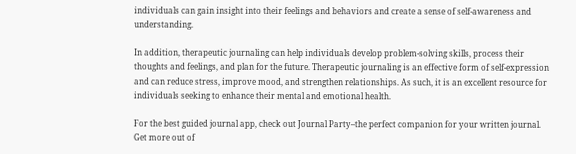individuals can gain insight into their feelings and behaviors and create a sense of self-awareness and understanding.

In addition, therapeutic journaling can help individuals develop problem-solving skills, process their thoughts and feelings, and plan for the future. Therapeutic journaling is an effective form of self-expression and can reduce stress, improve mood, and strengthen relationships. As such, it is an excellent resource for individuals seeking to enhance their mental and emotional health.

For the best guided journal app, check out Journal Party–the perfect companion for your written journal. Get more out of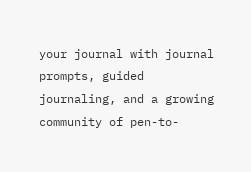your journal with journal prompts, guided journaling, and a growing community of pen-to-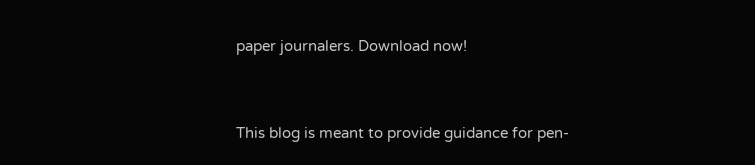paper journalers. Download now!


This blog is meant to provide guidance for pen-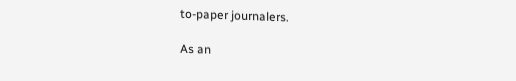to-paper journalers.

As an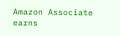Amazon Associate earns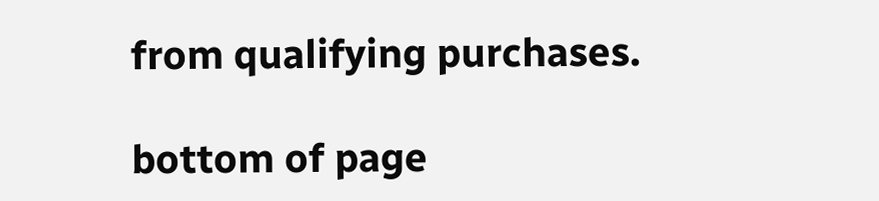from qualifying purchases.

bottom of page